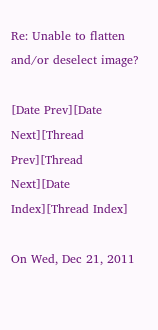Re: Unable to flatten and/or deselect image?

[Date Prev][Date Next][Thread Prev][Thread Next][Date Index][Thread Index]

On Wed, Dec 21, 2011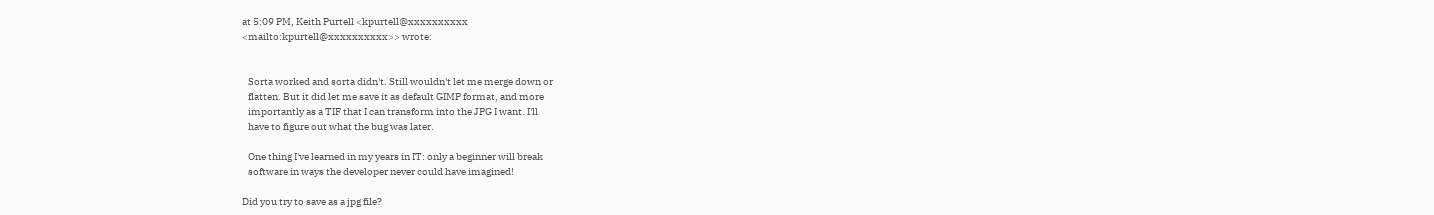at 5:09 PM, Keith Purtell <kpurtell@xxxxxxxxxx
<mailto:kpurtell@xxxxxxxxxx>> wrote:


   Sorta worked and sorta didn't. Still wouldn't let me merge down or
   flatten. But it did let me save it as default GIMP format, and more
   importantly as a TIF that I can transform into the JPG I want. I'll
   have to figure out what the bug was later.

   One thing I've learned in my years in IT: only a beginner will break
   software in ways the developer never could have imagined!

Did you try to save as a jpg file?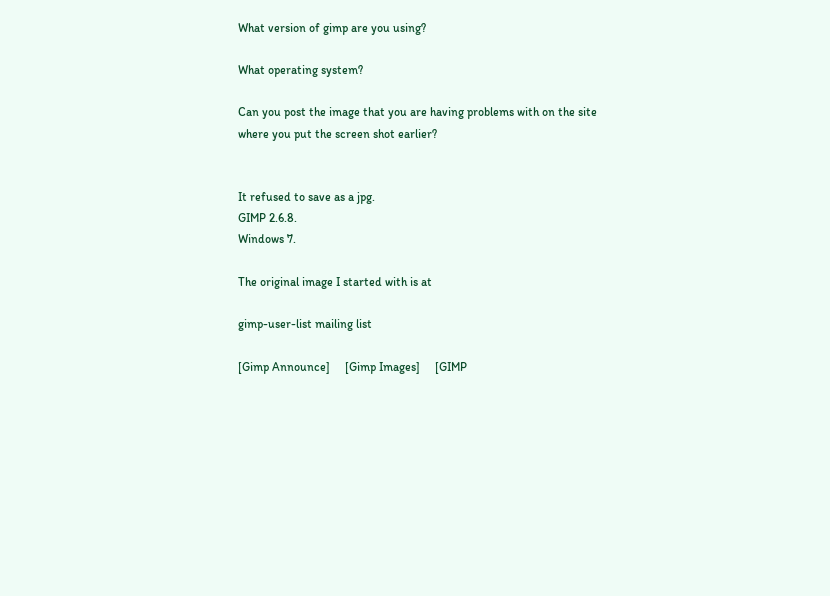What version of gimp are you using?

What operating system?

Can you post the image that you are having problems with on the site
where you put the screen shot earlier?


It refused to save as a jpg.
GIMP 2.6.8.
Windows 7.

The original image I started with is at

gimp-user-list mailing list

[Gimp Announce]     [Gimp Images]     [GIMP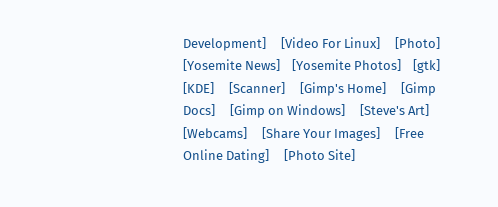Development]     [Video For Linux]     [Photo]     [Yosemite News]    [Yosemite Photos]    [gtk]     [KDE]     [Scanner]     [Gimp's Home]     [Gimp Docs]     [Gimp on Windows]     [Steve's Art]     [Webcams]     [Share Your Images]     [Free Online Dating]     [Photo Site]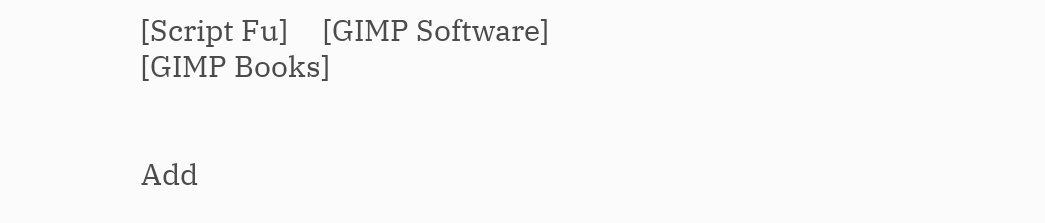[Script Fu]     [GIMP Software]     [GIMP Books]


Add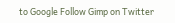to Google Follow Gimp on Twitter